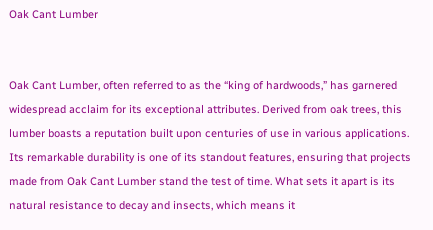Oak Cant Lumber


Oak Cant Lumber, often referred to as the “king of hardwoods,” has garnered widespread acclaim for its exceptional attributes. Derived from oak trees, this lumber boasts a reputation built upon centuries of use in various applications. Its remarkable durability is one of its standout features, ensuring that projects made from Oak Cant Lumber stand the test of time. What sets it apart is its natural resistance to decay and insects, which means it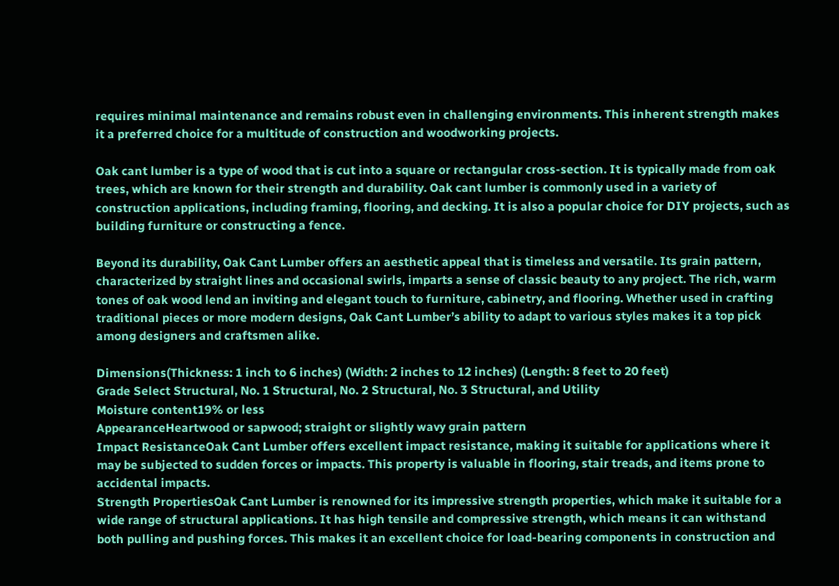requires minimal maintenance and remains robust even in challenging environments. This inherent strength makes it a preferred choice for a multitude of construction and woodworking projects.

Oak cant lumber is a type of wood that is cut into a square or rectangular cross-section. It is typically made from oak trees, which are known for their strength and durability. Oak cant lumber is commonly used in a variety of construction applications, including framing, flooring, and decking. It is also a popular choice for DIY projects, such as building furniture or constructing a fence.

Beyond its durability, Oak Cant Lumber offers an aesthetic appeal that is timeless and versatile. Its grain pattern, characterized by straight lines and occasional swirls, imparts a sense of classic beauty to any project. The rich, warm tones of oak wood lend an inviting and elegant touch to furniture, cabinetry, and flooring. Whether used in crafting traditional pieces or more modern designs, Oak Cant Lumber’s ability to adapt to various styles makes it a top pick among designers and craftsmen alike.

Dimensions(Thickness: 1 inch to 6 inches) (Width: 2 inches to 12 inches) (Length: 8 feet to 20 feet)
Grade Select Structural, No. 1 Structural, No. 2 Structural, No. 3 Structural, and Utility
Moisture content19% or less
AppearanceHeartwood or sapwood; straight or slightly wavy grain pattern
Impact ResistanceOak Cant Lumber offers excellent impact resistance, making it suitable for applications where it may be subjected to sudden forces or impacts. This property is valuable in flooring, stair treads, and items prone to accidental impacts.
Strength PropertiesOak Cant Lumber is renowned for its impressive strength properties, which make it suitable for a wide range of structural applications. It has high tensile and compressive strength, which means it can withstand both pulling and pushing forces. This makes it an excellent choice for load-bearing components in construction and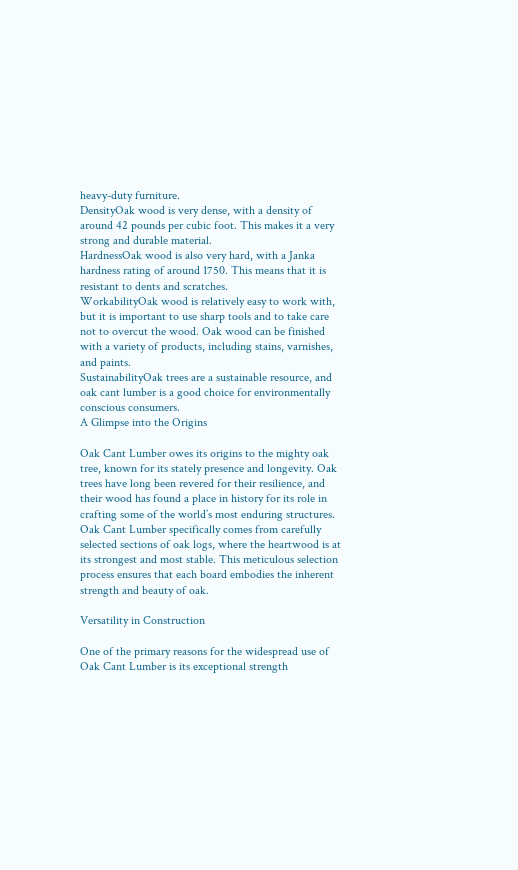heavy-duty furniture.
DensityOak wood is very dense, with a density of around 42 pounds per cubic foot. This makes it a very strong and durable material.
HardnessOak wood is also very hard, with a Janka hardness rating of around 1750. This means that it is resistant to dents and scratches.
WorkabilityOak wood is relatively easy to work with, but it is important to use sharp tools and to take care not to overcut the wood. Oak wood can be finished with a variety of products, including stains, varnishes, and paints.
SustainabilityOak trees are a sustainable resource, and oak cant lumber is a good choice for environmentally conscious consumers.
A Glimpse into the Origins

Oak Cant Lumber owes its origins to the mighty oak tree, known for its stately presence and longevity. Oak trees have long been revered for their resilience, and their wood has found a place in history for its role in crafting some of the world’s most enduring structures. Oak Cant Lumber specifically comes from carefully selected sections of oak logs, where the heartwood is at its strongest and most stable. This meticulous selection process ensures that each board embodies the inherent strength and beauty of oak.

Versatility in Construction

One of the primary reasons for the widespread use of Oak Cant Lumber is its exceptional strength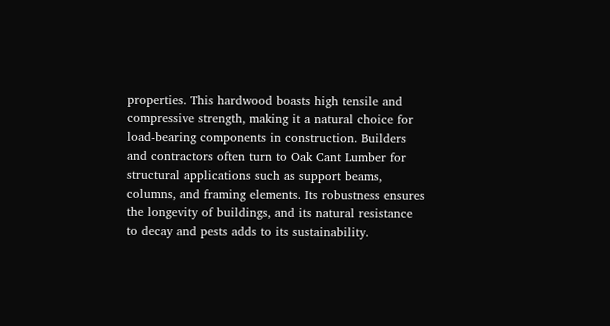properties. This hardwood boasts high tensile and compressive strength, making it a natural choice for load-bearing components in construction. Builders and contractors often turn to Oak Cant Lumber for structural applications such as support beams, columns, and framing elements. Its robustness ensures the longevity of buildings, and its natural resistance to decay and pests adds to its sustainability.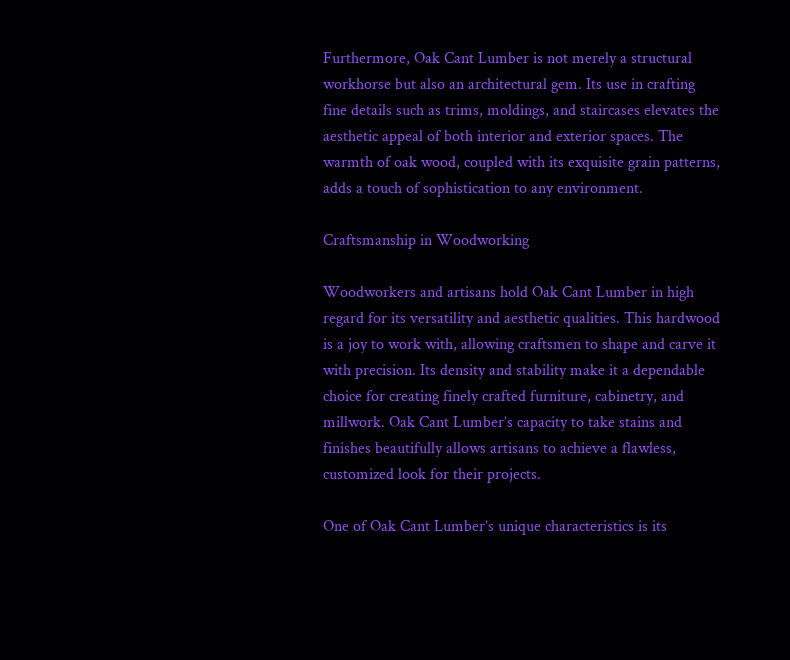Furthermore, Oak Cant Lumber is not merely a structural workhorse but also an architectural gem. Its use in crafting fine details such as trims, moldings, and staircases elevates the aesthetic appeal of both interior and exterior spaces. The warmth of oak wood, coupled with its exquisite grain patterns, adds a touch of sophistication to any environment.

Craftsmanship in Woodworking

Woodworkers and artisans hold Oak Cant Lumber in high regard for its versatility and aesthetic qualities. This hardwood is a joy to work with, allowing craftsmen to shape and carve it with precision. Its density and stability make it a dependable choice for creating finely crafted furniture, cabinetry, and millwork. Oak Cant Lumber’s capacity to take stains and finishes beautifully allows artisans to achieve a flawless, customized look for their projects.

One of Oak Cant Lumber’s unique characteristics is its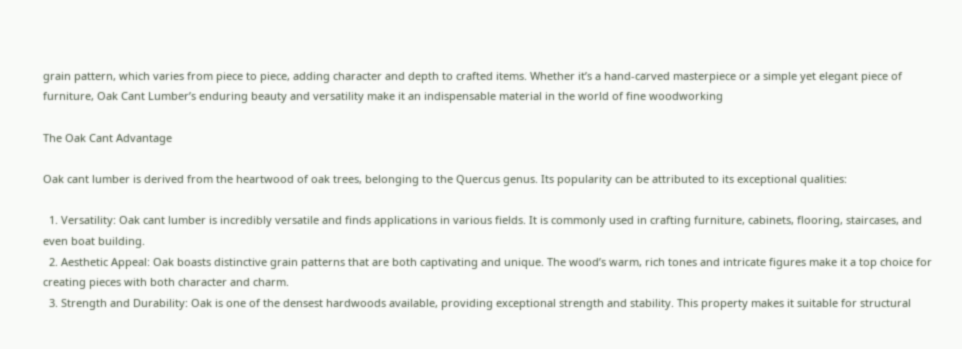grain pattern, which varies from piece to piece, adding character and depth to crafted items. Whether it’s a hand-carved masterpiece or a simple yet elegant piece of furniture, Oak Cant Lumber’s enduring beauty and versatility make it an indispensable material in the world of fine woodworking

The Oak Cant Advantage

Oak cant lumber is derived from the heartwood of oak trees, belonging to the Quercus genus. Its popularity can be attributed to its exceptional qualities:

  1. Versatility: Oak cant lumber is incredibly versatile and finds applications in various fields. It is commonly used in crafting furniture, cabinets, flooring, staircases, and even boat building.
  2. Aesthetic Appeal: Oak boasts distinctive grain patterns that are both captivating and unique. The wood’s warm, rich tones and intricate figures make it a top choice for creating pieces with both character and charm.
  3. Strength and Durability: Oak is one of the densest hardwoods available, providing exceptional strength and stability. This property makes it suitable for structural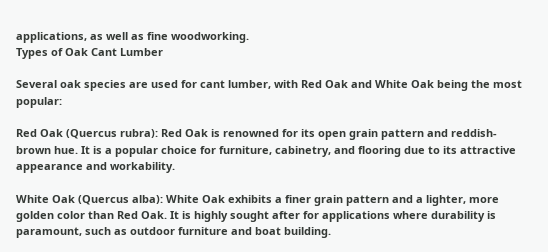applications, as well as fine woodworking.
Types of Oak Cant Lumber

Several oak species are used for cant lumber, with Red Oak and White Oak being the most popular:

Red Oak (Quercus rubra): Red Oak is renowned for its open grain pattern and reddish-brown hue. It is a popular choice for furniture, cabinetry, and flooring due to its attractive appearance and workability.

White Oak (Quercus alba): White Oak exhibits a finer grain pattern and a lighter, more golden color than Red Oak. It is highly sought after for applications where durability is paramount, such as outdoor furniture and boat building.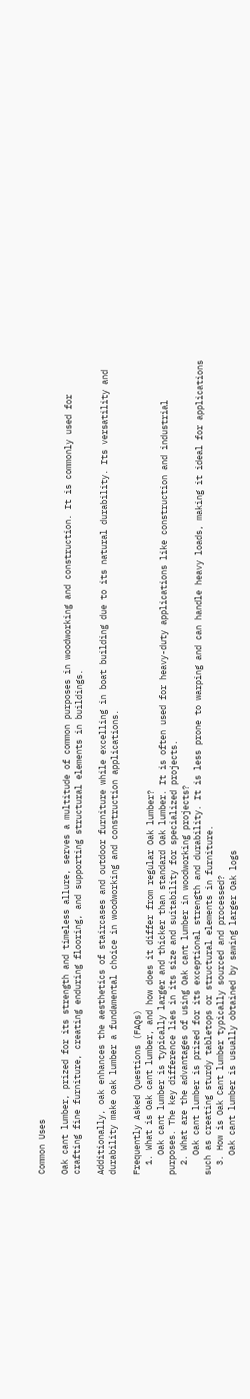Common Uses

Oak cant lumber, prized for its strength and timeless allure, serves a multitude of common purposes in woodworking and construction. It is commonly used for crafting fine furniture, creating enduring flooring, and supporting structural elements in buildings.

Additionally, oak enhances the aesthetics of staircases and outdoor furniture while excelling in boat building due to its natural durability. Its versatility and durability make oak lumber a fundamental choice in woodworking and construction applications.

Frequently Asked Questions (FAQs)
  1. What is Oak cant lumber, and how does it differ from regular Oak lumber?
    Oak cant lumber is typically larger and thicker than standard Oak lumber. It is often used for heavy-duty applications like construction and industrial purposes. The key difference lies in its size and suitability for specialized projects.
  2. What are the advantages of using Oak cant lumber in woodworking projects?
    Oak cant lumber is prized for its exceptional strength and durability. It is less prone to warping and can handle heavy loads, making it ideal for applications such as creating sturdy tabletops or structural elements in furniture.
  3. How is Oak Cant lumber typically sourced and processed?
    Oak cant lumber is usually obtained by sawing larger Oak logs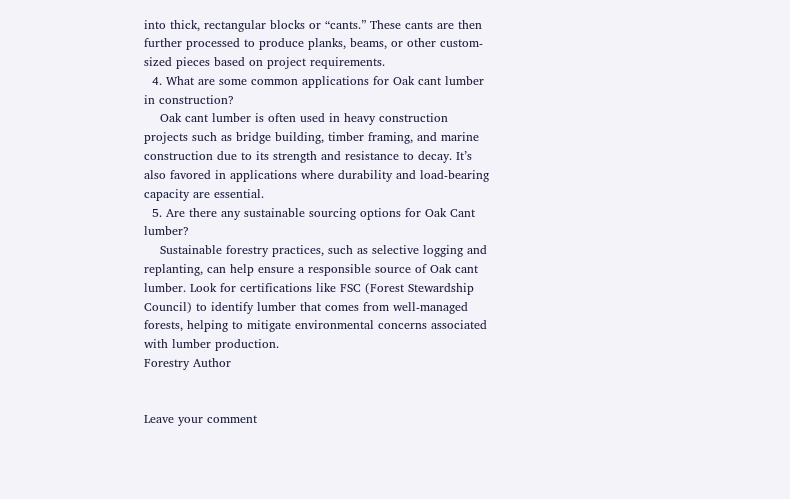into thick, rectangular blocks or “cants.” These cants are then further processed to produce planks, beams, or other custom-sized pieces based on project requirements.
  4. What are some common applications for Oak cant lumber in construction?
    Oak cant lumber is often used in heavy construction projects such as bridge building, timber framing, and marine construction due to its strength and resistance to decay. It’s also favored in applications where durability and load-bearing capacity are essential.
  5. Are there any sustainable sourcing options for Oak Cant lumber?
    Sustainable forestry practices, such as selective logging and replanting, can help ensure a responsible source of Oak cant lumber. Look for certifications like FSC (Forest Stewardship Council) to identify lumber that comes from well-managed forests, helping to mitigate environmental concerns associated with lumber production.
Forestry Author


Leave your comment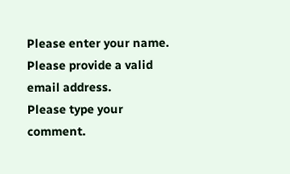Please enter your name.
Please provide a valid email address.
Please type your comment.